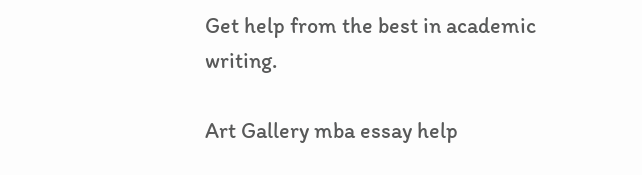Get help from the best in academic writing.

Art Gallery mba essay help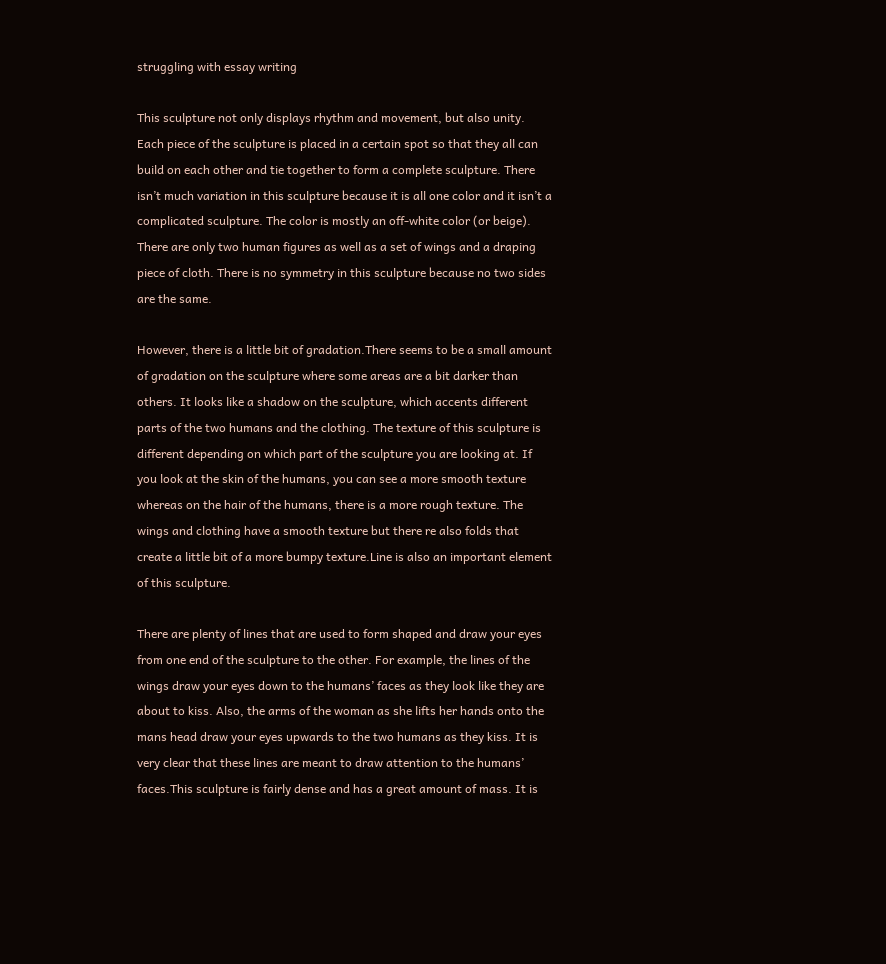struggling with essay writing

This sculpture not only displays rhythm and movement, but also unity. Each piece of the sculpture is placed in a certain spot so that they all can build on each other and tie together to form a complete sculpture. There isn’t much variation in this sculpture because it is all one color and it isn’t a complicated sculpture. The color is mostly an off-white color (or beige). There are only two human figures as well as a set of wings and a draping piece of cloth. There is no symmetry in this sculpture because no two sides are the same.

However, there is a little bit of gradation.There seems to be a small amount of gradation on the sculpture where some areas are a bit darker than others. It looks like a shadow on the sculpture, which accents different parts of the two humans and the clothing. The texture of this sculpture is different depending on which part of the sculpture you are looking at. If you look at the skin of the humans, you can see a more smooth texture whereas on the hair of the humans, there is a more rough texture. The wings and clothing have a smooth texture but there re also folds that create a little bit of a more bumpy texture.Line is also an important element of this sculpture.

There are plenty of lines that are used to form shaped and draw your eyes from one end of the sculpture to the other. For example, the lines of the wings draw your eyes down to the humans’ faces as they look like they are about to kiss. Also, the arms of the woman as she lifts her hands onto the mans head draw your eyes upwards to the two humans as they kiss. It is very clear that these lines are meant to draw attention to the humans’ faces.This sculpture is fairly dense and has a great amount of mass. It is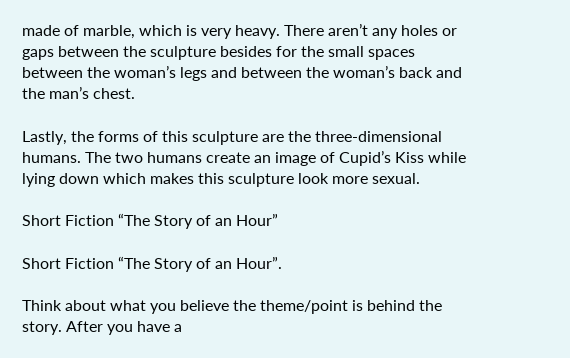made of marble, which is very heavy. There aren’t any holes or gaps between the sculpture besides for the small spaces between the woman’s legs and between the woman’s back and the man’s chest.

Lastly, the forms of this sculpture are the three-dimensional humans. The two humans create an image of Cupid’s Kiss while lying down which makes this sculpture look more sexual.

Short Fiction “The Story of an Hour”

Short Fiction “The Story of an Hour”.

Think about what you believe the theme/point is behind the story. After you have a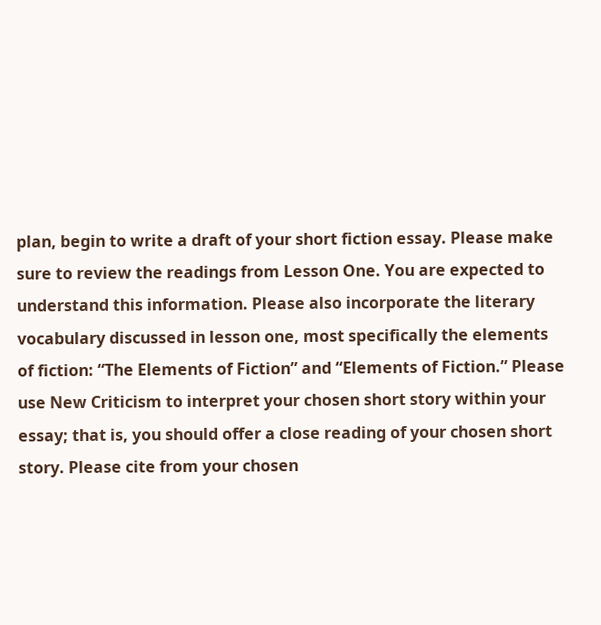plan, begin to write a draft of your short fiction essay. Please make sure to review the readings from Lesson One. You are expected to understand this information. Please also incorporate the literary vocabulary discussed in lesson one, most specifically the elements of fiction: “The Elements of Fiction” and “Elements of Fiction.” Please use New Criticism to interpret your chosen short story within your essay; that is, you should offer a close reading of your chosen short story. Please cite from your chosen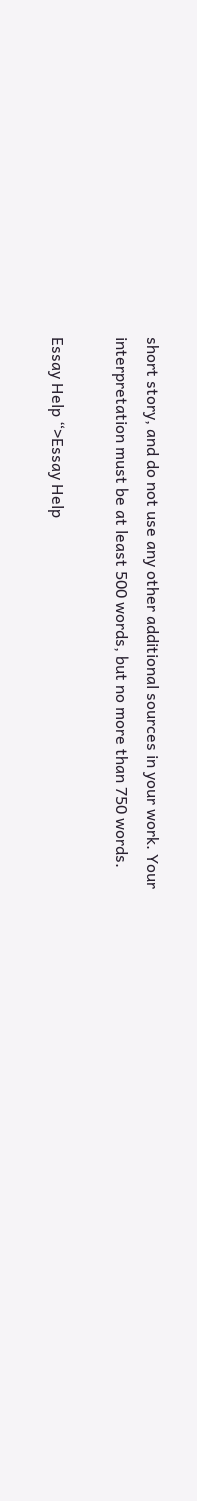short story, and do not use any other additional sources in your work. Your interpretation must be at least 500 words, but no more than 750 words.

Essay Help “>Essay Help